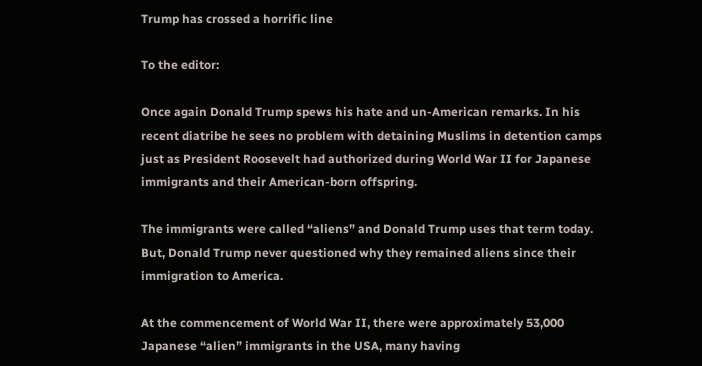Trump has crossed a horrific line

To the editor:

Once again Donald Trump spews his hate and un-American remarks. In his recent diatribe he sees no problem with detaining Muslims in detention camps just as President Roosevelt had authorized during World War II for Japanese immigrants and their American-born offspring.

The immigrants were called “aliens” and Donald Trump uses that term today. But, Donald Trump never questioned why they remained aliens since their immigration to America.

At the commencement of World War II, there were approximately 53,000 Japanese “alien” immigrants in the USA, many having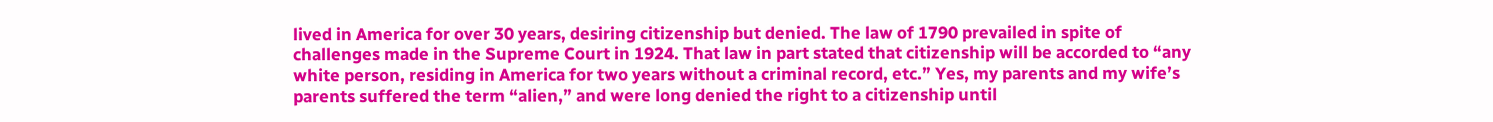lived in America for over 30 years, desiring citizenship but denied. The law of 1790 prevailed in spite of challenges made in the Supreme Court in 1924. That law in part stated that citizenship will be accorded to “any white person, residing in America for two years without a criminal record, etc.” Yes, my parents and my wife’s parents suffered the term “alien,” and were long denied the right to a citizenship until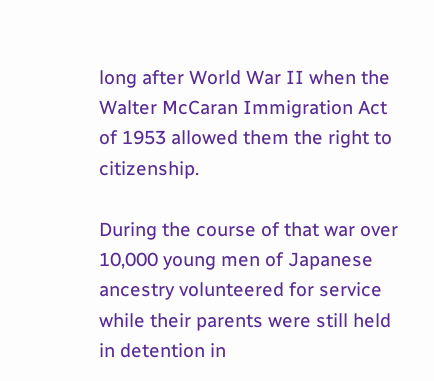long after World War II when the Walter McCaran Immigration Act of 1953 allowed them the right to citizenship.

During the course of that war over 10,000 young men of Japanese ancestry volunteered for service while their parents were still held in detention in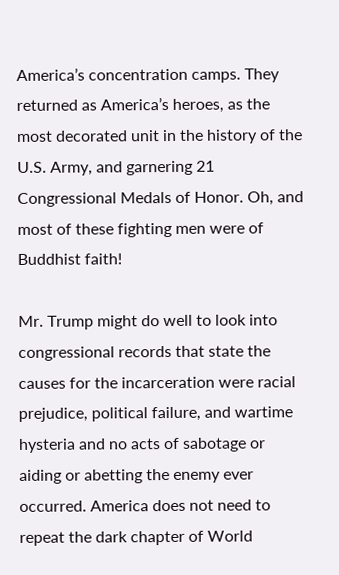America’s concentration camps. They returned as America’s heroes, as the most decorated unit in the history of the U.S. Army, and garnering 21 Congressional Medals of Honor. Oh, and most of these fighting men were of Buddhist faith!

Mr. Trump might do well to look into congressional records that state the causes for the incarceration were racial prejudice, political failure, and wartime hysteria and no acts of sabotage or aiding or abetting the enemy ever occurred. America does not need to repeat the dark chapter of World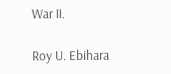War II.

Roy U. Ebihara